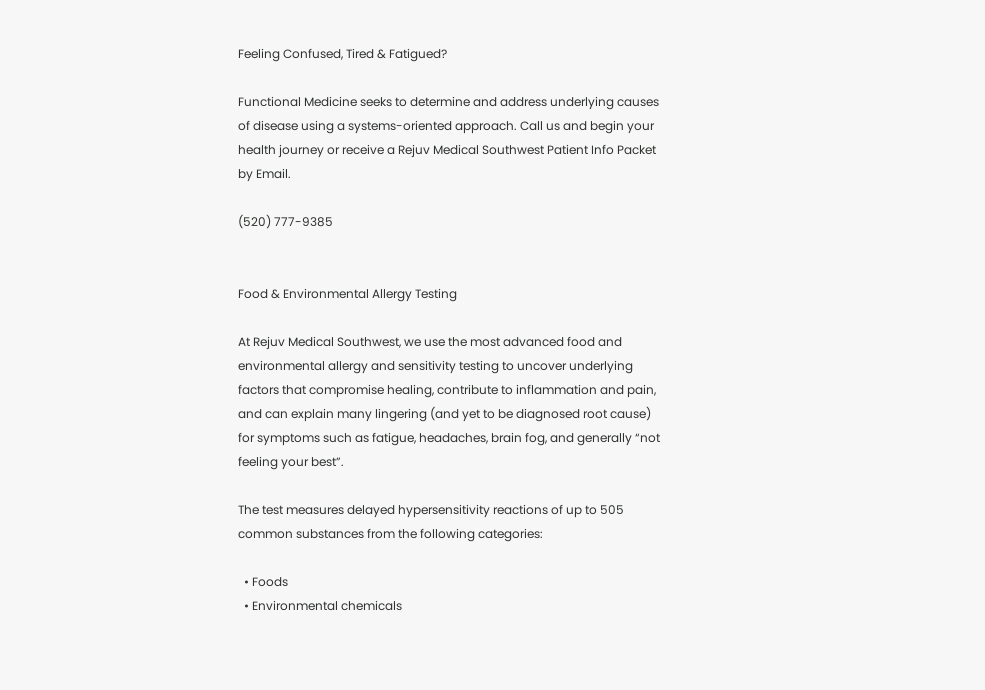Feeling Confused, Tired & Fatigued?

Functional Medicine seeks to determine and address underlying causes of disease using a systems-oriented approach. Call us and begin your health journey or receive a Rejuv Medical Southwest Patient Info Packet by Email.

(520) 777-9385


Food & Environmental Allergy Testing

At Rejuv Medical Southwest, we use the most advanced food and environmental allergy and sensitivity testing to uncover underlying factors that compromise healing, contribute to inflammation and pain, and can explain many lingering (and yet to be diagnosed root cause) for symptoms such as fatigue, headaches, brain fog, and generally “not feeling your best”.

The test measures delayed hypersensitivity reactions of up to 505 common substances from the following categories:

  • Foods
  • Environmental chemicals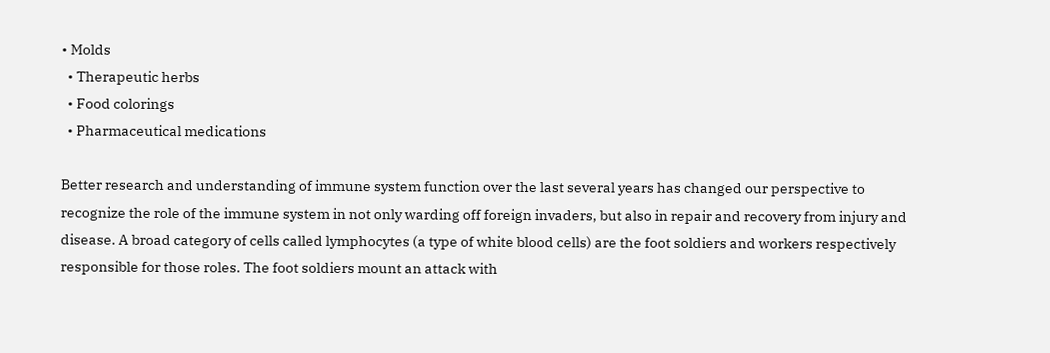• Molds
  • Therapeutic herbs
  • Food colorings
  • Pharmaceutical medications

Better research and understanding of immune system function over the last several years has changed our perspective to recognize the role of the immune system in not only warding off foreign invaders, but also in repair and recovery from injury and disease. A broad category of cells called lymphocytes (a type of white blood cells) are the foot soldiers and workers respectively responsible for those roles. The foot soldiers mount an attack with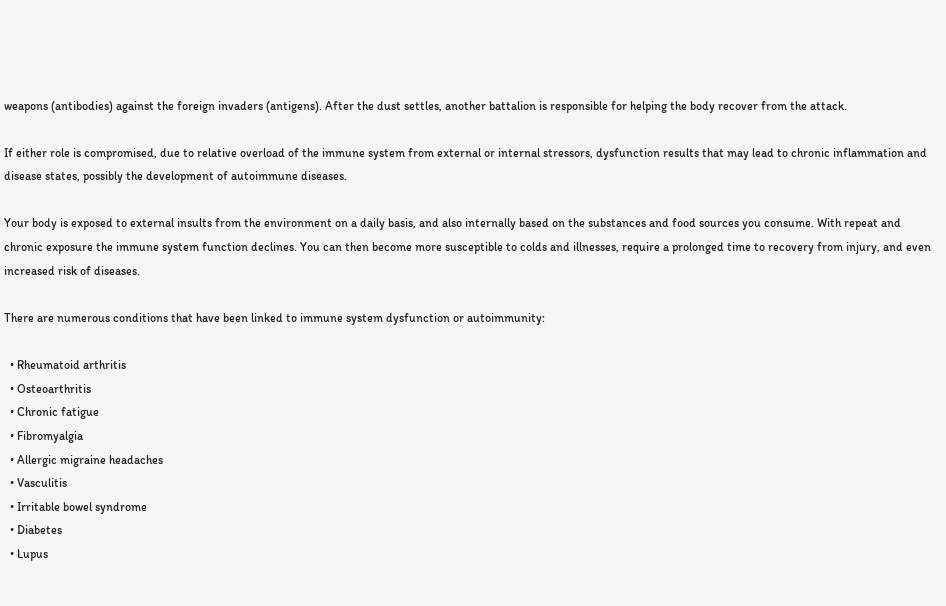weapons (antibodies) against the foreign invaders (antigens). After the dust settles, another battalion is responsible for helping the body recover from the attack.

If either role is compromised, due to relative overload of the immune system from external or internal stressors, dysfunction results that may lead to chronic inflammation and disease states, possibly the development of autoimmune diseases.

Your body is exposed to external insults from the environment on a daily basis, and also internally based on the substances and food sources you consume. With repeat and chronic exposure the immune system function declines. You can then become more susceptible to colds and illnesses, require a prolonged time to recovery from injury, and even increased risk of diseases.

There are numerous conditions that have been linked to immune system dysfunction or autoimmunity:

  • Rheumatoid arthritis
  • Osteoarthritis
  • Chronic fatigue
  • Fibromyalgia
  • Allergic migraine headaches
  • Vasculitis
  • Irritable bowel syndrome
  • Diabetes
  • Lupus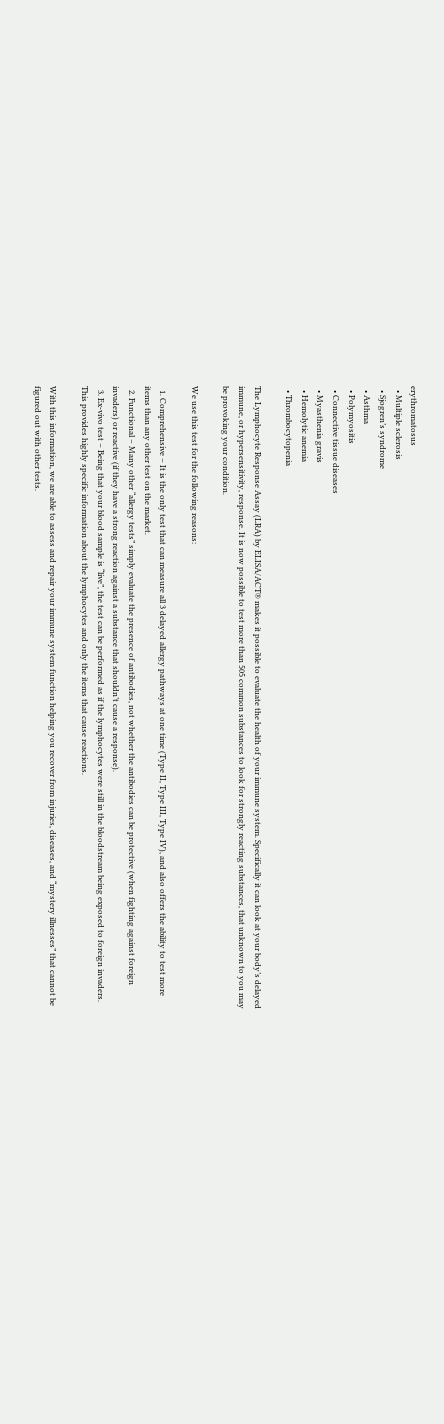erythromatosus
  • Multiple sclerosis
  • Sjogren’s syndrome
  • Asthma
  • Polymyositis
  • Connective tissue diseases
  • Myasthenia gravis
  • Hemolytic anemia
  • Thrombocytopenia

The Lymphocyte Response Assay (LRA) by ELISA/ACT® makes it possible to evaluate the health of your immune system. Specifically it can look at your body’s delayed immune, or hypersensitivity, response. It is now possible to test more than 505 common substances to look for strongly reacting substances, that unknown to you may be provoking your condition.

We use this test for the following reasons:

  1. Comprehensive – It is the only test that can measure all 3 delayed allergy pathways at one time (Type II, Type III, Type IV), and also offers the ability to test more items than any other test on the market.
  2. Functional – Many other “allergy tests” simply evaluate the presence of antibodies, not whether the antibodies can be protective (when fighting against foreign invaders) or reactive (if they have a strong reaction against a substance that shouldn’t cause a response).
  3. Ex-vivo test – Being that your blood sample is “live”, the test can be performed as if the lymphocytes were still in the bloodstream being exposed to foreign invaders. This provides highly specific information about the lymphocytes and only the items that cause reactions.

With this information, we are able to assess and repair your immune system function helping you recover from injuries, diseases, and “mystery illnesses” that cannot be figured out with other tests.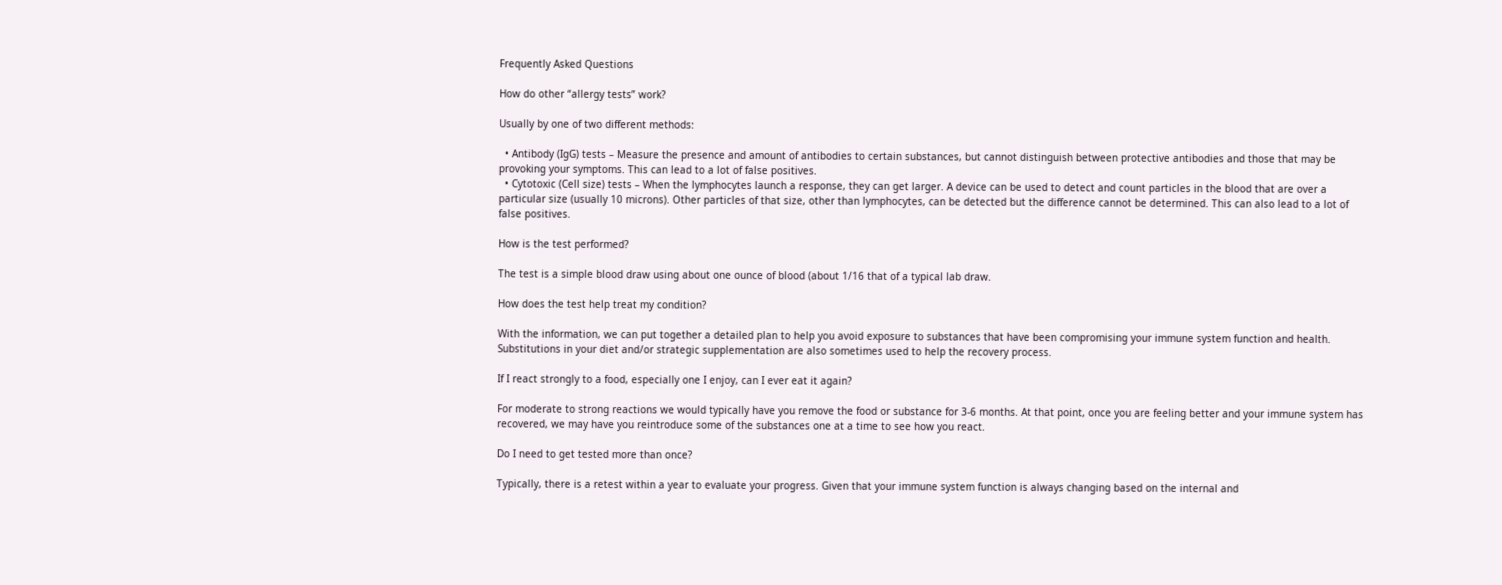Frequently Asked Questions

How do other “allergy tests” work?

Usually by one of two different methods:

  • Antibody (IgG) tests – Measure the presence and amount of antibodies to certain substances, but cannot distinguish between protective antibodies and those that may be provoking your symptoms. This can lead to a lot of false positives.
  • Cytotoxic (Cell size) tests – When the lymphocytes launch a response, they can get larger. A device can be used to detect and count particles in the blood that are over a particular size (usually 10 microns). Other particles of that size, other than lymphocytes, can be detected but the difference cannot be determined. This can also lead to a lot of false positives.

How is the test performed?

The test is a simple blood draw using about one ounce of blood (about 1/16 that of a typical lab draw.

How does the test help treat my condition?

With the information, we can put together a detailed plan to help you avoid exposure to substances that have been compromising your immune system function and health. Substitutions in your diet and/or strategic supplementation are also sometimes used to help the recovery process.

If I react strongly to a food, especially one I enjoy, can I ever eat it again?

For moderate to strong reactions we would typically have you remove the food or substance for 3-6 months. At that point, once you are feeling better and your immune system has recovered, we may have you reintroduce some of the substances one at a time to see how you react.

Do I need to get tested more than once?

Typically, there is a retest within a year to evaluate your progress. Given that your immune system function is always changing based on the internal and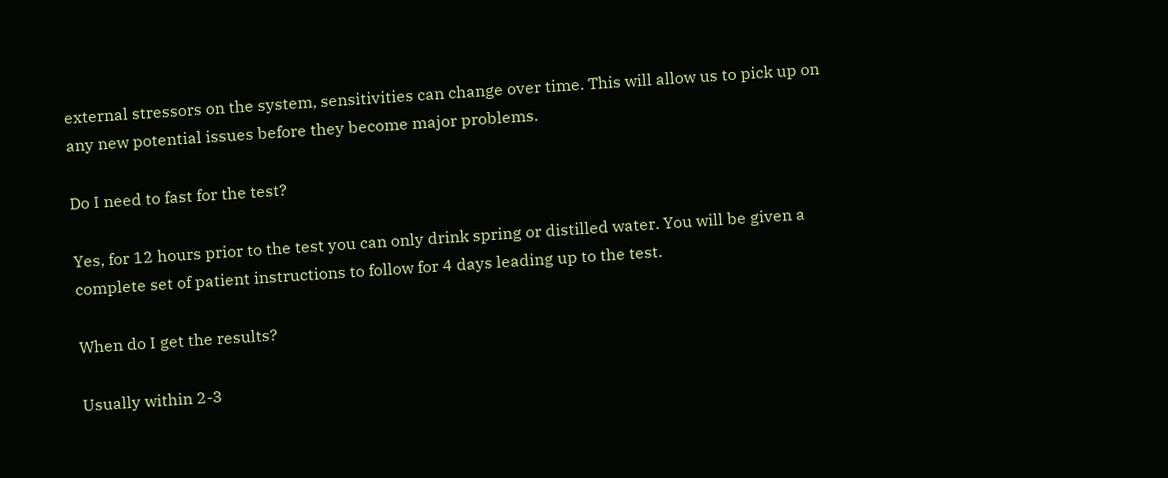external stressors on the system, sensitivities can change over time. This will allow us to pick up on any new potential issues before they become major problems.

Do I need to fast for the test?

Yes, for 12 hours prior to the test you can only drink spring or distilled water. You will be given a complete set of patient instructions to follow for 4 days leading up to the test.

When do I get the results?

Usually within 2-3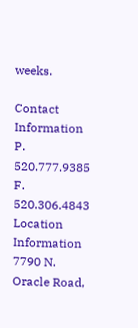weeks.

Contact Information
P. 520.777.9385
F. 520.306.4843
Location Information
7790 N. Oracle Road,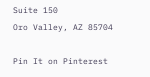Suite 150
Oro Valley, AZ 85704

Pin It on Pinterest